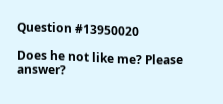Question #13950020

Does he not like me? Please answer?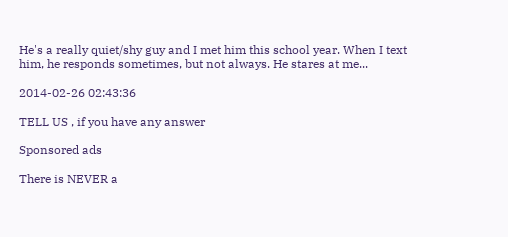He's a really quiet/shy guy and I met him this school year. When I text him, he responds sometimes, but not always. He stares at me...

2014-02-26 02:43:36

TELL US , if you have any answer

Sponsored ads

There is NEVER a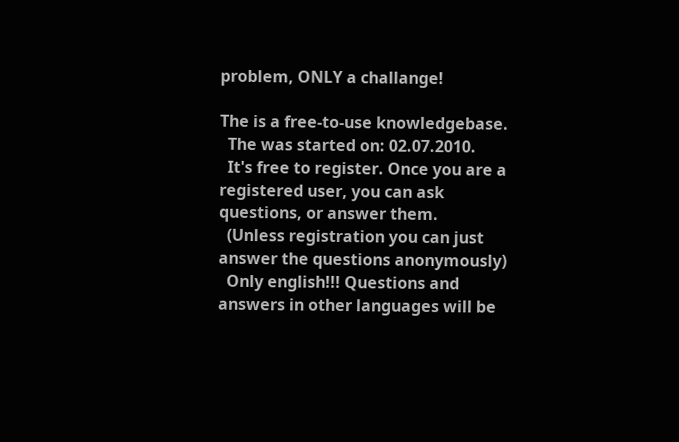problem, ONLY a challange!

The is a free-to-use knowledgebase.
  The was started on: 02.07.2010.
  It's free to register. Once you are a registered user, you can ask questions, or answer them.
  (Unless registration you can just answer the questions anonymously)
  Only english!!! Questions and answers in other languages will be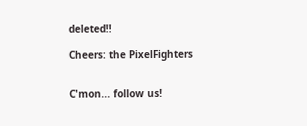deleted!!

Cheers: the PixelFighters


C'mon... follow us!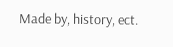Made by, history, ect.